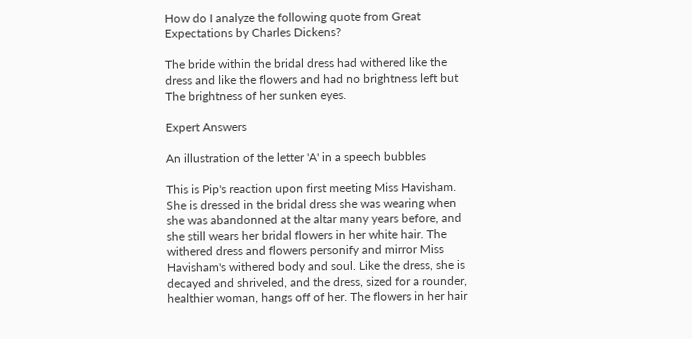How do I analyze the following quote from Great Expectations by Charles Dickens?

The bride within the bridal dress had withered like the dress and like the flowers and had no brightness left but The brightness of her sunken eyes.

Expert Answers

An illustration of the letter 'A' in a speech bubbles

This is Pip's reaction upon first meeting Miss Havisham. She is dressed in the bridal dress she was wearing when she was abandonned at the altar many years before, and she still wears her bridal flowers in her white hair. The withered dress and flowers personify and mirror Miss Havisham's withered body and soul. Like the dress, she is decayed and shriveled, and the dress, sized for a rounder, healthier woman, hangs off of her. The flowers in her hair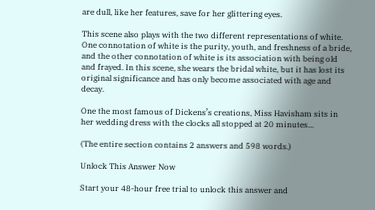are dull, like her features, save for her glittering eyes.

This scene also plays with the two different representations of white. One connotation of white is the purity, youth, and freshness of a bride, and the other connotation of white is its association with being old and frayed. In this scene, she wears the bridal white, but it has lost its original significance and has only become associated with age and decay.

One the most famous of Dickens’s creations, Miss Havisham sits in her wedding dress with the clocks all stopped at 20 minutes...

(The entire section contains 2 answers and 598 words.)

Unlock This Answer Now

Start your 48-hour free trial to unlock this answer and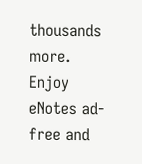thousands more. Enjoy eNotes ad-free and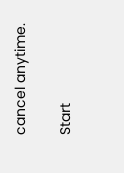cancel anytime.

Start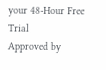your 48-Hour Free Trial
Approved by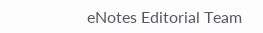eNotes Editorial Team